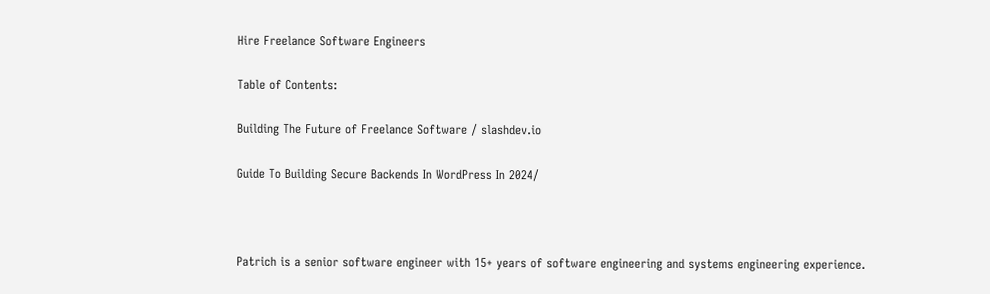Hire Freelance Software Engineers

Table of Contents:

Building The Future of Freelance Software / slashdev.io

Guide To Building Secure Backends In WordPress In 2024/



Patrich is a senior software engineer with 15+ years of software engineering and systems engineering experience.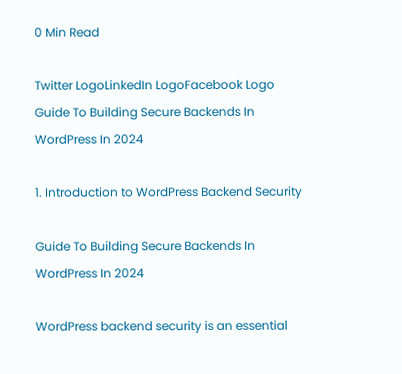0 Min Read

Twitter LogoLinkedIn LogoFacebook Logo
Guide To Building Secure Backends In WordPress In 2024

1. Introduction to WordPress Backend Security

Guide To Building Secure Backends In WordPress In 2024

WordPress backend security is an essential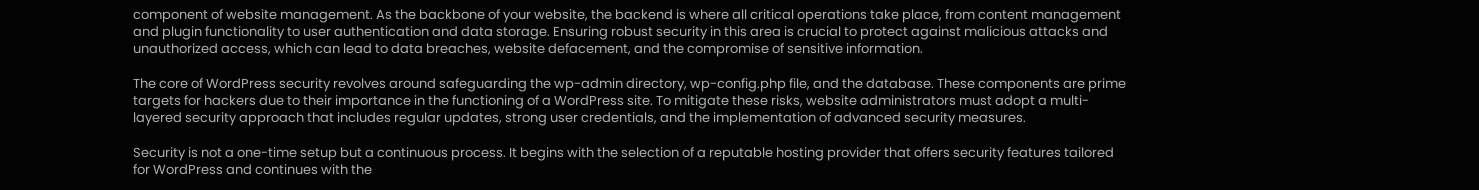component of website management. As the backbone of your website, the backend is where all critical operations take place, from content management and plugin functionality to user authentication and data storage. Ensuring robust security in this area is crucial to protect against malicious attacks and unauthorized access, which can lead to data breaches, website defacement, and the compromise of sensitive information.

The core of WordPress security revolves around safeguarding the wp-admin directory, wp-config.php file, and the database. These components are prime targets for hackers due to their importance in the functioning of a WordPress site. To mitigate these risks, website administrators must adopt a multi-layered security approach that includes regular updates, strong user credentials, and the implementation of advanced security measures.

Security is not a one-time setup but a continuous process. It begins with the selection of a reputable hosting provider that offers security features tailored for WordPress and continues with the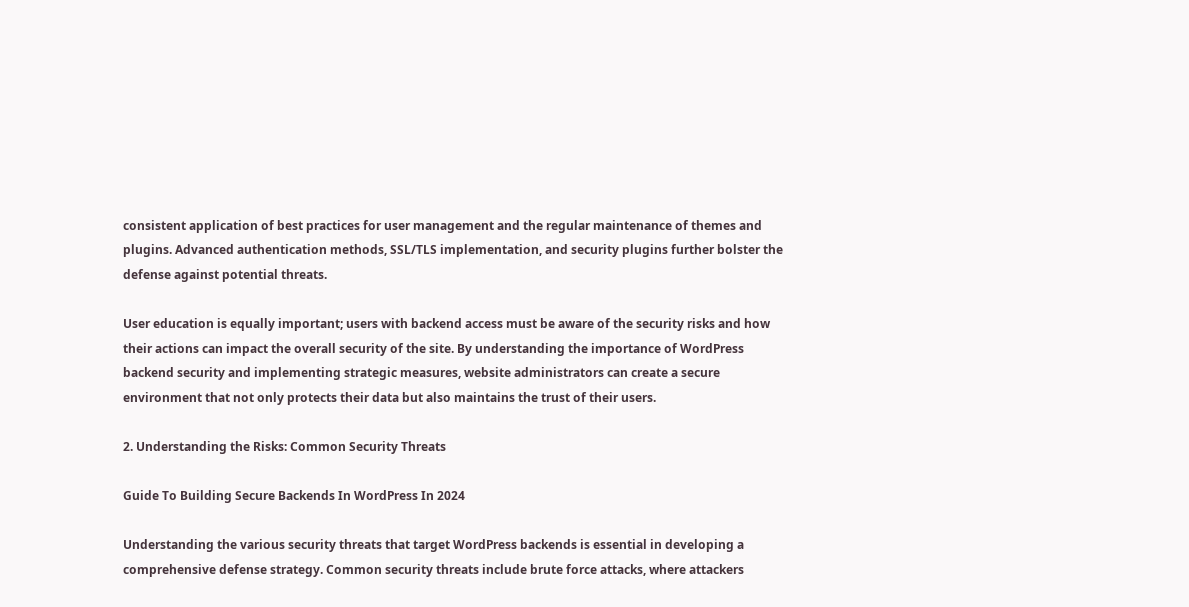consistent application of best practices for user management and the regular maintenance of themes and plugins. Advanced authentication methods, SSL/TLS implementation, and security plugins further bolster the defense against potential threats.

User education is equally important; users with backend access must be aware of the security risks and how their actions can impact the overall security of the site. By understanding the importance of WordPress backend security and implementing strategic measures, website administrators can create a secure environment that not only protects their data but also maintains the trust of their users.

2. Understanding the Risks: Common Security Threats

Guide To Building Secure Backends In WordPress In 2024

Understanding the various security threats that target WordPress backends is essential in developing a comprehensive defense strategy. Common security threats include brute force attacks, where attackers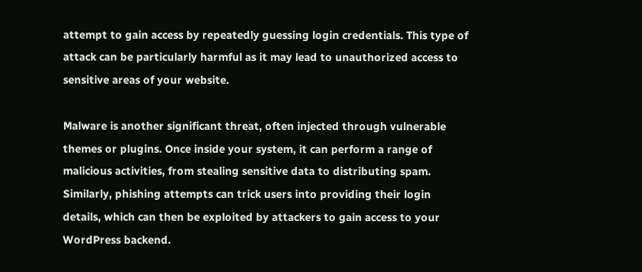attempt to gain access by repeatedly guessing login credentials. This type of attack can be particularly harmful as it may lead to unauthorized access to sensitive areas of your website.

Malware is another significant threat, often injected through vulnerable themes or plugins. Once inside your system, it can perform a range of malicious activities, from stealing sensitive data to distributing spam. Similarly, phishing attempts can trick users into providing their login details, which can then be exploited by attackers to gain access to your WordPress backend.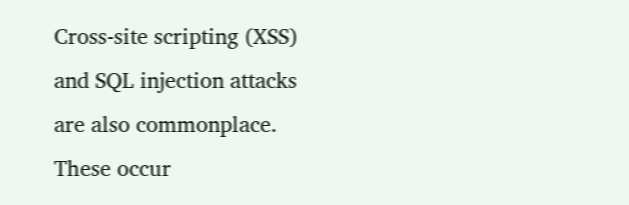Cross-site scripting (XSS) and SQL injection attacks are also commonplace. These occur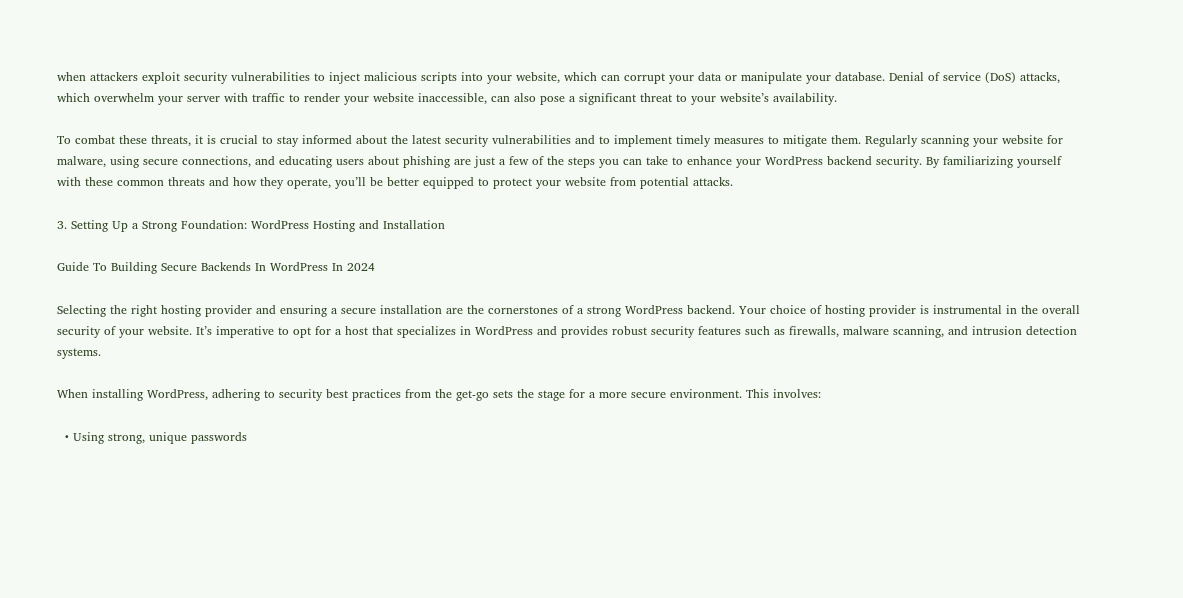when attackers exploit security vulnerabilities to inject malicious scripts into your website, which can corrupt your data or manipulate your database. Denial of service (DoS) attacks, which overwhelm your server with traffic to render your website inaccessible, can also pose a significant threat to your website’s availability.

To combat these threats, it is crucial to stay informed about the latest security vulnerabilities and to implement timely measures to mitigate them. Regularly scanning your website for malware, using secure connections, and educating users about phishing are just a few of the steps you can take to enhance your WordPress backend security. By familiarizing yourself with these common threats and how they operate, you’ll be better equipped to protect your website from potential attacks.

3. Setting Up a Strong Foundation: WordPress Hosting and Installation

Guide To Building Secure Backends In WordPress In 2024

Selecting the right hosting provider and ensuring a secure installation are the cornerstones of a strong WordPress backend. Your choice of hosting provider is instrumental in the overall security of your website. It’s imperative to opt for a host that specializes in WordPress and provides robust security features such as firewalls, malware scanning, and intrusion detection systems.

When installing WordPress, adhering to security best practices from the get-go sets the stage for a more secure environment. This involves:

  • Using strong, unique passwords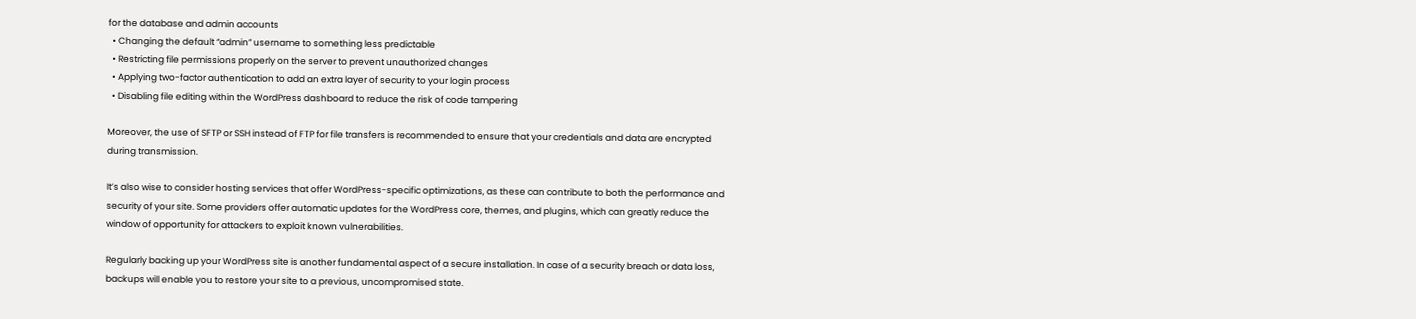for the database and admin accounts
  • Changing the default “admin” username to something less predictable
  • Restricting file permissions properly on the server to prevent unauthorized changes
  • Applying two-factor authentication to add an extra layer of security to your login process
  • Disabling file editing within the WordPress dashboard to reduce the risk of code tampering

Moreover, the use of SFTP or SSH instead of FTP for file transfers is recommended to ensure that your credentials and data are encrypted during transmission.

It’s also wise to consider hosting services that offer WordPress-specific optimizations, as these can contribute to both the performance and security of your site. Some providers offer automatic updates for the WordPress core, themes, and plugins, which can greatly reduce the window of opportunity for attackers to exploit known vulnerabilities.

Regularly backing up your WordPress site is another fundamental aspect of a secure installation. In case of a security breach or data loss, backups will enable you to restore your site to a previous, uncompromised state.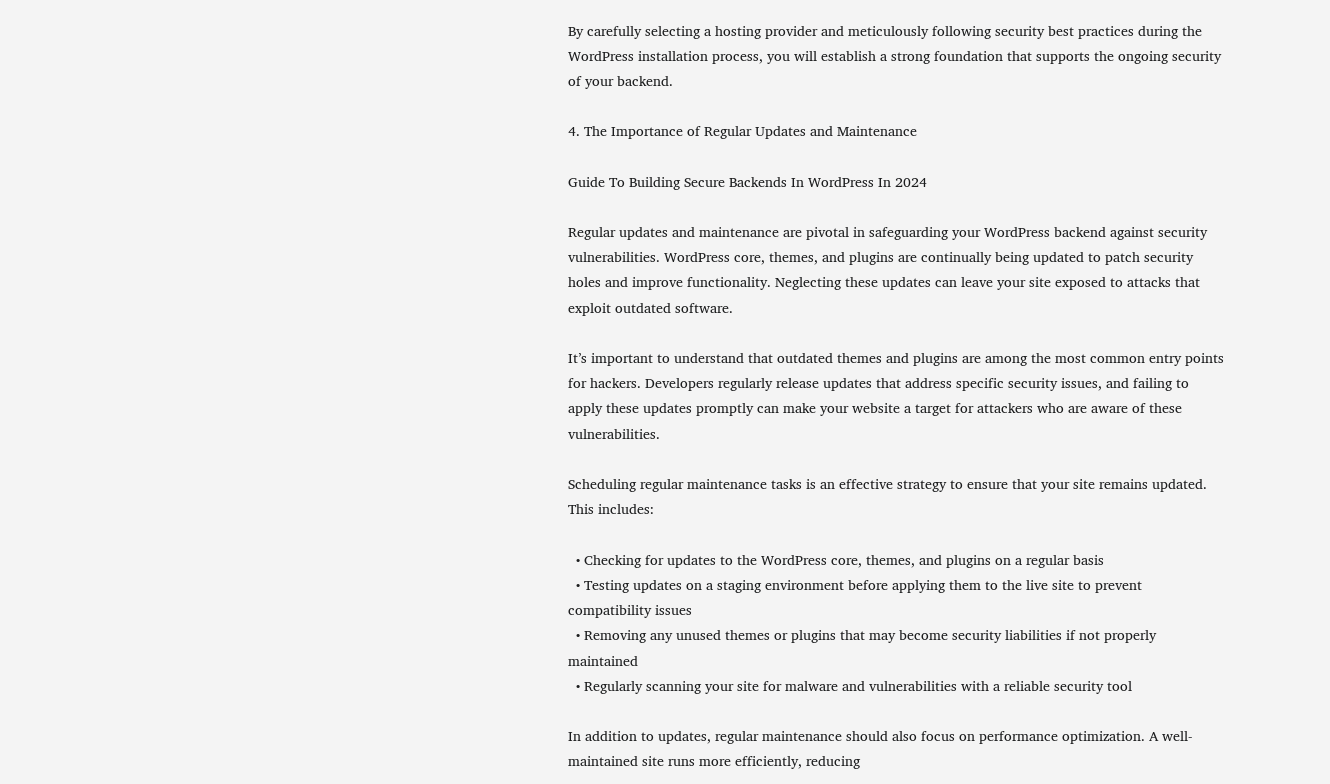By carefully selecting a hosting provider and meticulously following security best practices during the WordPress installation process, you will establish a strong foundation that supports the ongoing security of your backend.

4. The Importance of Regular Updates and Maintenance

Guide To Building Secure Backends In WordPress In 2024

Regular updates and maintenance are pivotal in safeguarding your WordPress backend against security vulnerabilities. WordPress core, themes, and plugins are continually being updated to patch security holes and improve functionality. Neglecting these updates can leave your site exposed to attacks that exploit outdated software.

It’s important to understand that outdated themes and plugins are among the most common entry points for hackers. Developers regularly release updates that address specific security issues, and failing to apply these updates promptly can make your website a target for attackers who are aware of these vulnerabilities.

Scheduling regular maintenance tasks is an effective strategy to ensure that your site remains updated. This includes:

  • Checking for updates to the WordPress core, themes, and plugins on a regular basis
  • Testing updates on a staging environment before applying them to the live site to prevent compatibility issues
  • Removing any unused themes or plugins that may become security liabilities if not properly maintained
  • Regularly scanning your site for malware and vulnerabilities with a reliable security tool

In addition to updates, regular maintenance should also focus on performance optimization. A well-maintained site runs more efficiently, reducing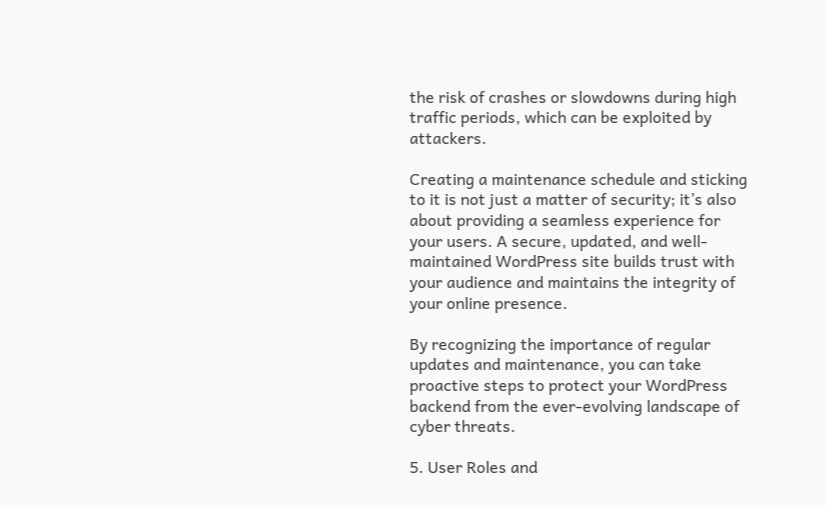the risk of crashes or slowdowns during high traffic periods, which can be exploited by attackers.

Creating a maintenance schedule and sticking to it is not just a matter of security; it’s also about providing a seamless experience for your users. A secure, updated, and well-maintained WordPress site builds trust with your audience and maintains the integrity of your online presence.

By recognizing the importance of regular updates and maintenance, you can take proactive steps to protect your WordPress backend from the ever-evolving landscape of cyber threats.

5. User Roles and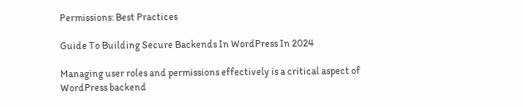Permissions: Best Practices

Guide To Building Secure Backends In WordPress In 2024

Managing user roles and permissions effectively is a critical aspect of WordPress backend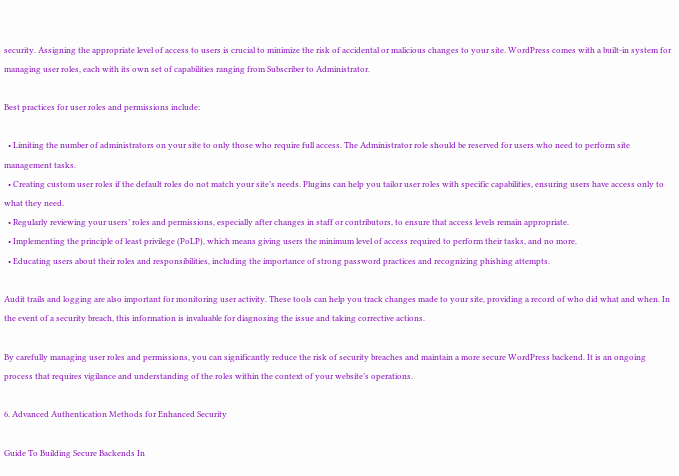security. Assigning the appropriate level of access to users is crucial to minimize the risk of accidental or malicious changes to your site. WordPress comes with a built-in system for managing user roles, each with its own set of capabilities ranging from Subscriber to Administrator.

Best practices for user roles and permissions include:

  • Limiting the number of administrators on your site to only those who require full access. The Administrator role should be reserved for users who need to perform site management tasks.
  • Creating custom user roles if the default roles do not match your site’s needs. Plugins can help you tailor user roles with specific capabilities, ensuring users have access only to what they need.
  • Regularly reviewing your users’ roles and permissions, especially after changes in staff or contributors, to ensure that access levels remain appropriate.
  • Implementing the principle of least privilege (PoLP), which means giving users the minimum level of access required to perform their tasks, and no more.
  • Educating users about their roles and responsibilities, including the importance of strong password practices and recognizing phishing attempts.

Audit trails and logging are also important for monitoring user activity. These tools can help you track changes made to your site, providing a record of who did what and when. In the event of a security breach, this information is invaluable for diagnosing the issue and taking corrective actions.

By carefully managing user roles and permissions, you can significantly reduce the risk of security breaches and maintain a more secure WordPress backend. It is an ongoing process that requires vigilance and understanding of the roles within the context of your website’s operations.

6. Advanced Authentication Methods for Enhanced Security

Guide To Building Secure Backends In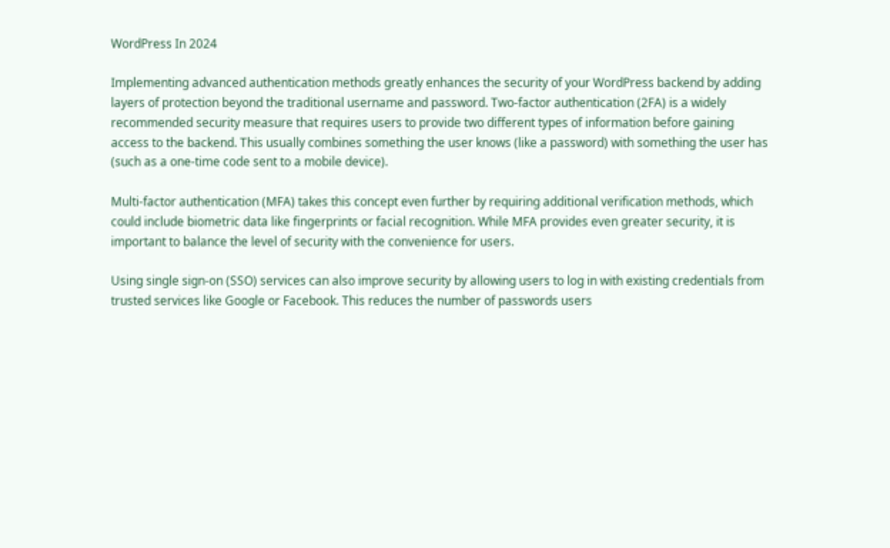WordPress In 2024

Implementing advanced authentication methods greatly enhances the security of your WordPress backend by adding layers of protection beyond the traditional username and password. Two-factor authentication (2FA) is a widely recommended security measure that requires users to provide two different types of information before gaining access to the backend. This usually combines something the user knows (like a password) with something the user has (such as a one-time code sent to a mobile device).

Multi-factor authentication (MFA) takes this concept even further by requiring additional verification methods, which could include biometric data like fingerprints or facial recognition. While MFA provides even greater security, it is important to balance the level of security with the convenience for users.

Using single sign-on (SSO) services can also improve security by allowing users to log in with existing credentials from trusted services like Google or Facebook. This reduces the number of passwords users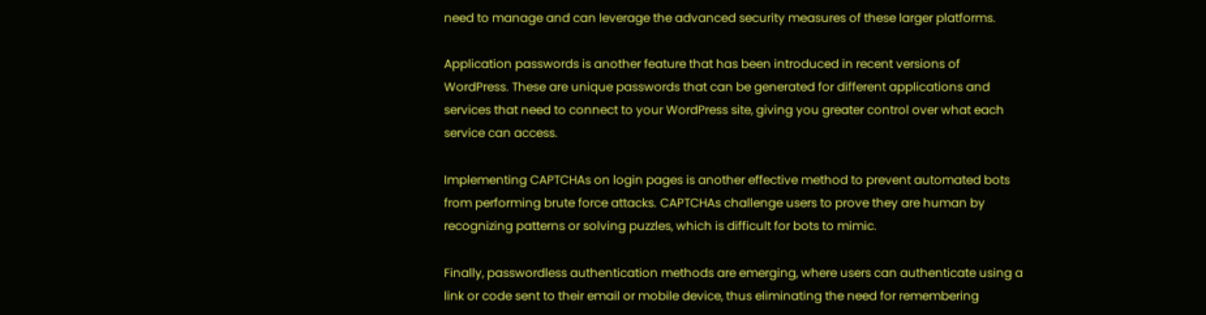need to manage and can leverage the advanced security measures of these larger platforms.

Application passwords is another feature that has been introduced in recent versions of WordPress. These are unique passwords that can be generated for different applications and services that need to connect to your WordPress site, giving you greater control over what each service can access.

Implementing CAPTCHAs on login pages is another effective method to prevent automated bots from performing brute force attacks. CAPTCHAs challenge users to prove they are human by recognizing patterns or solving puzzles, which is difficult for bots to mimic.

Finally, passwordless authentication methods are emerging, where users can authenticate using a link or code sent to their email or mobile device, thus eliminating the need for remembering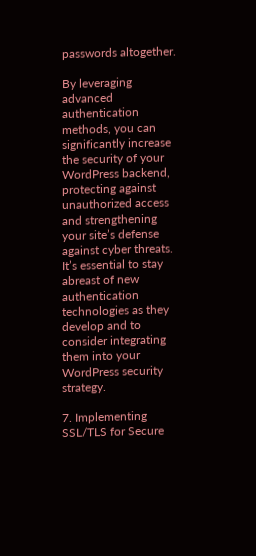passwords altogether.

By leveraging advanced authentication methods, you can significantly increase the security of your WordPress backend, protecting against unauthorized access and strengthening your site’s defense against cyber threats. It’s essential to stay abreast of new authentication technologies as they develop and to consider integrating them into your WordPress security strategy.

7. Implementing SSL/TLS for Secure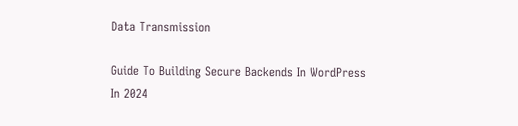Data Transmission

Guide To Building Secure Backends In WordPress In 2024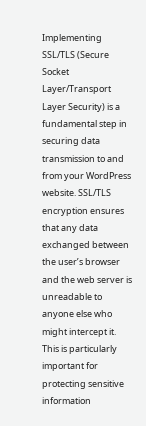Implementing SSL/TLS (Secure Socket Layer/Transport Layer Security) is a fundamental step in securing data transmission to and from your WordPress website. SSL/TLS encryption ensures that any data exchanged between the user’s browser and the web server is unreadable to anyone else who might intercept it. This is particularly important for protecting sensitive information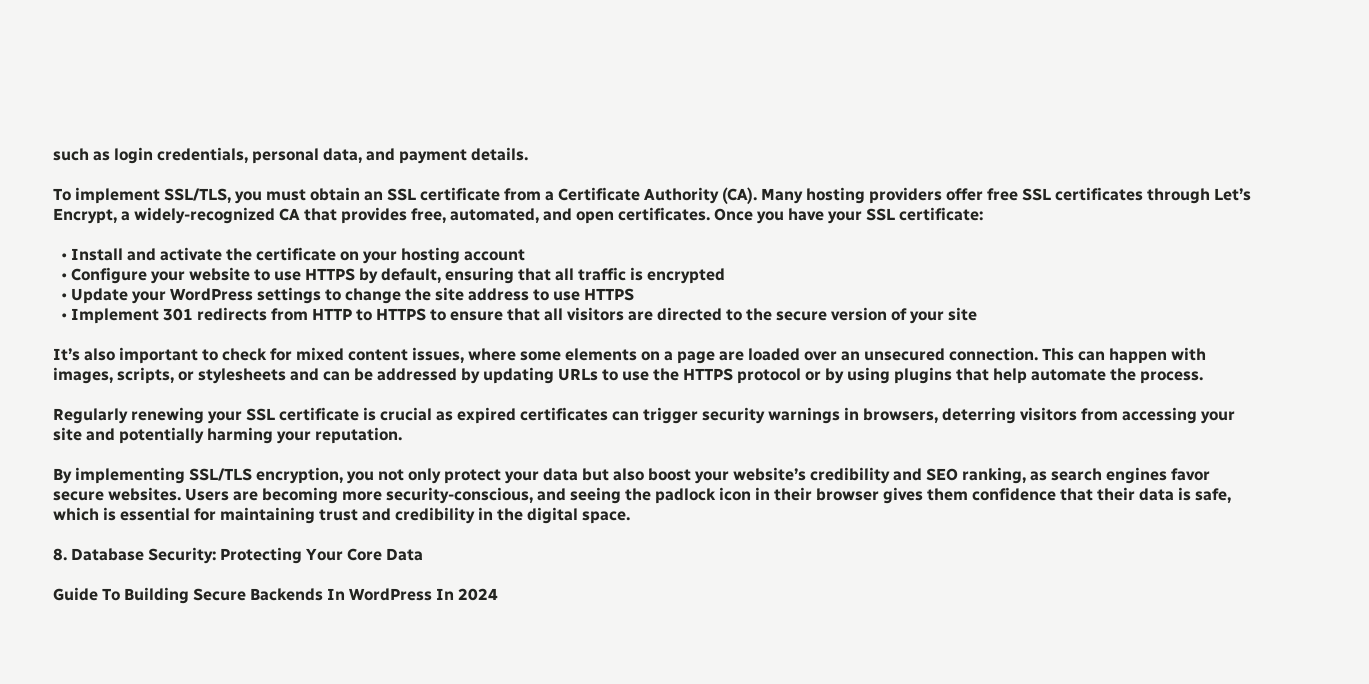such as login credentials, personal data, and payment details.

To implement SSL/TLS, you must obtain an SSL certificate from a Certificate Authority (CA). Many hosting providers offer free SSL certificates through Let’s Encrypt, a widely-recognized CA that provides free, automated, and open certificates. Once you have your SSL certificate:

  • Install and activate the certificate on your hosting account
  • Configure your website to use HTTPS by default, ensuring that all traffic is encrypted
  • Update your WordPress settings to change the site address to use HTTPS
  • Implement 301 redirects from HTTP to HTTPS to ensure that all visitors are directed to the secure version of your site

It’s also important to check for mixed content issues, where some elements on a page are loaded over an unsecured connection. This can happen with images, scripts, or stylesheets and can be addressed by updating URLs to use the HTTPS protocol or by using plugins that help automate the process.

Regularly renewing your SSL certificate is crucial as expired certificates can trigger security warnings in browsers, deterring visitors from accessing your site and potentially harming your reputation.

By implementing SSL/TLS encryption, you not only protect your data but also boost your website’s credibility and SEO ranking, as search engines favor secure websites. Users are becoming more security-conscious, and seeing the padlock icon in their browser gives them confidence that their data is safe, which is essential for maintaining trust and credibility in the digital space.

8. Database Security: Protecting Your Core Data

Guide To Building Secure Backends In WordPress In 2024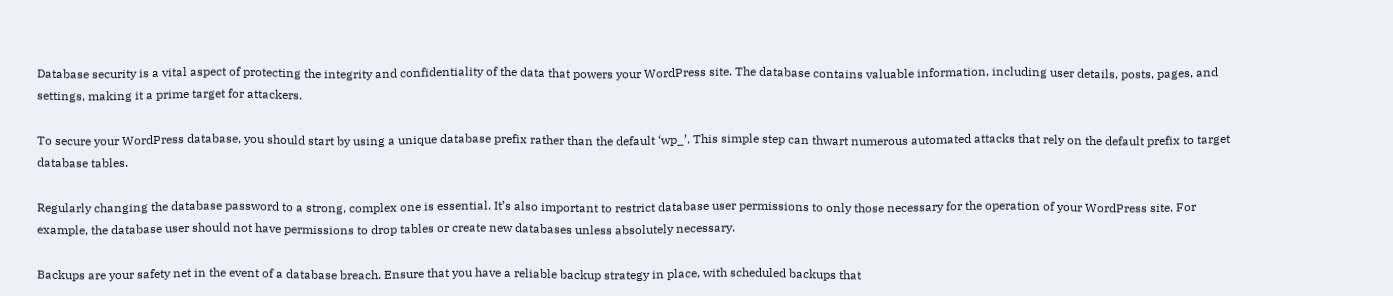Database security is a vital aspect of protecting the integrity and confidentiality of the data that powers your WordPress site. The database contains valuable information, including user details, posts, pages, and settings, making it a prime target for attackers.

To secure your WordPress database, you should start by using a unique database prefix rather than the default ‘wp_’. This simple step can thwart numerous automated attacks that rely on the default prefix to target database tables.

Regularly changing the database password to a strong, complex one is essential. It’s also important to restrict database user permissions to only those necessary for the operation of your WordPress site. For example, the database user should not have permissions to drop tables or create new databases unless absolutely necessary.

Backups are your safety net in the event of a database breach. Ensure that you have a reliable backup strategy in place, with scheduled backups that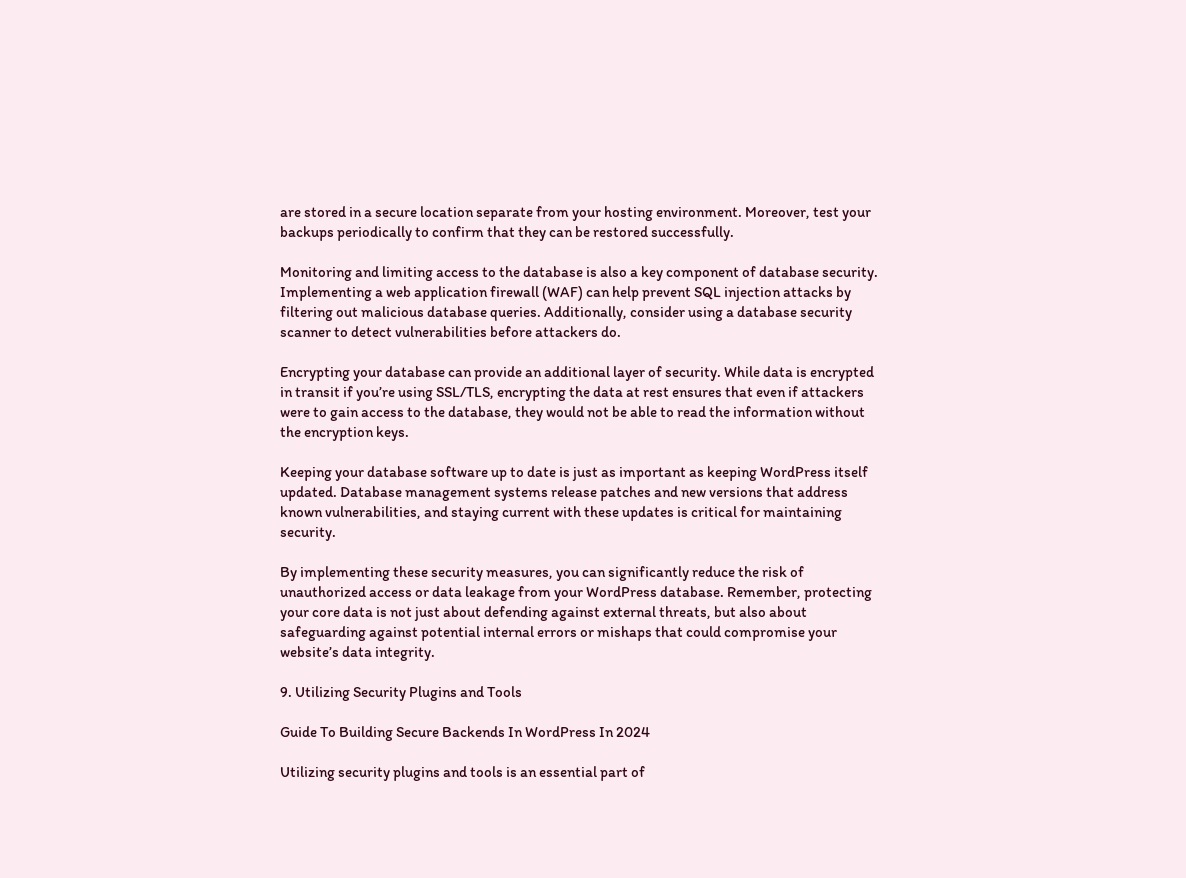are stored in a secure location separate from your hosting environment. Moreover, test your backups periodically to confirm that they can be restored successfully.

Monitoring and limiting access to the database is also a key component of database security. Implementing a web application firewall (WAF) can help prevent SQL injection attacks by filtering out malicious database queries. Additionally, consider using a database security scanner to detect vulnerabilities before attackers do.

Encrypting your database can provide an additional layer of security. While data is encrypted in transit if you’re using SSL/TLS, encrypting the data at rest ensures that even if attackers were to gain access to the database, they would not be able to read the information without the encryption keys.

Keeping your database software up to date is just as important as keeping WordPress itself updated. Database management systems release patches and new versions that address known vulnerabilities, and staying current with these updates is critical for maintaining security.

By implementing these security measures, you can significantly reduce the risk of unauthorized access or data leakage from your WordPress database. Remember, protecting your core data is not just about defending against external threats, but also about safeguarding against potential internal errors or mishaps that could compromise your website’s data integrity.

9. Utilizing Security Plugins and Tools

Guide To Building Secure Backends In WordPress In 2024

Utilizing security plugins and tools is an essential part of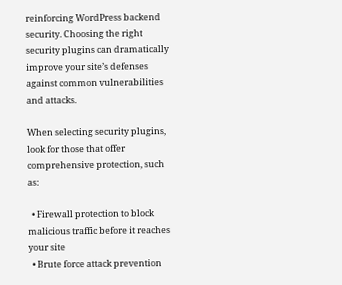reinforcing WordPress backend security. Choosing the right security plugins can dramatically improve your site’s defenses against common vulnerabilities and attacks.

When selecting security plugins, look for those that offer comprehensive protection, such as:

  • Firewall protection to block malicious traffic before it reaches your site
  • Brute force attack prevention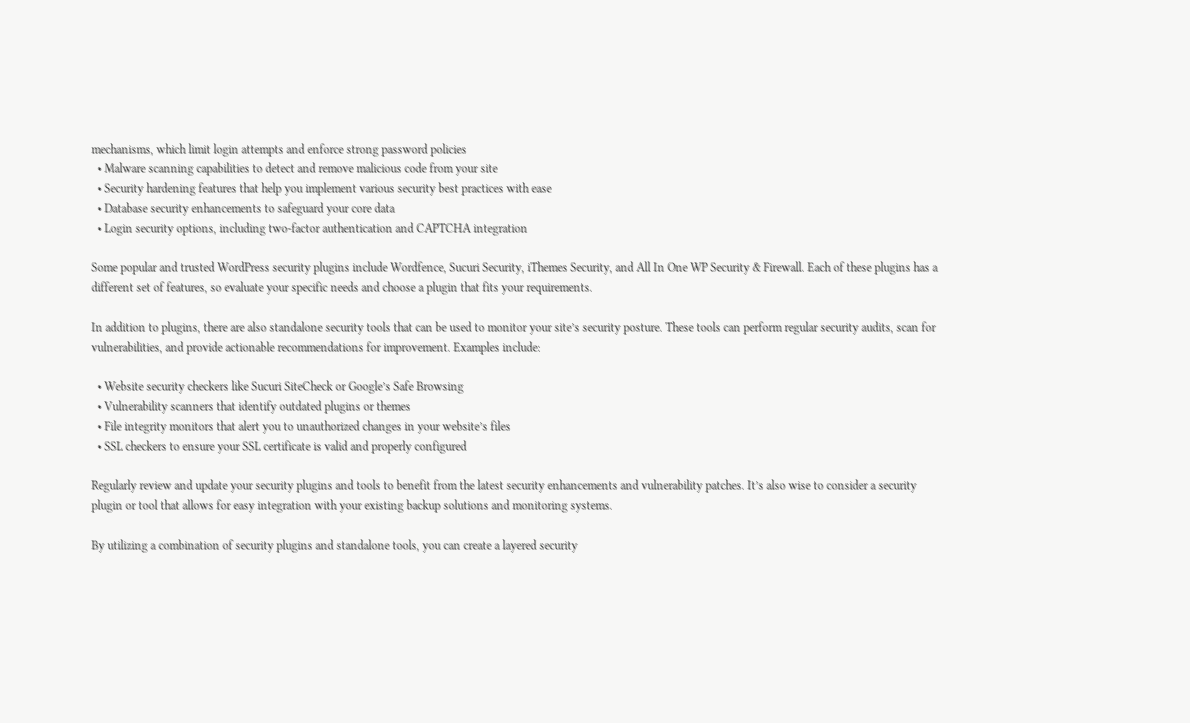mechanisms, which limit login attempts and enforce strong password policies
  • Malware scanning capabilities to detect and remove malicious code from your site
  • Security hardening features that help you implement various security best practices with ease
  • Database security enhancements to safeguard your core data
  • Login security options, including two-factor authentication and CAPTCHA integration

Some popular and trusted WordPress security plugins include Wordfence, Sucuri Security, iThemes Security, and All In One WP Security & Firewall. Each of these plugins has a different set of features, so evaluate your specific needs and choose a plugin that fits your requirements.

In addition to plugins, there are also standalone security tools that can be used to monitor your site’s security posture. These tools can perform regular security audits, scan for vulnerabilities, and provide actionable recommendations for improvement. Examples include:

  • Website security checkers like Sucuri SiteCheck or Google’s Safe Browsing
  • Vulnerability scanners that identify outdated plugins or themes
  • File integrity monitors that alert you to unauthorized changes in your website’s files
  • SSL checkers to ensure your SSL certificate is valid and properly configured

Regularly review and update your security plugins and tools to benefit from the latest security enhancements and vulnerability patches. It’s also wise to consider a security plugin or tool that allows for easy integration with your existing backup solutions and monitoring systems.

By utilizing a combination of security plugins and standalone tools, you can create a layered security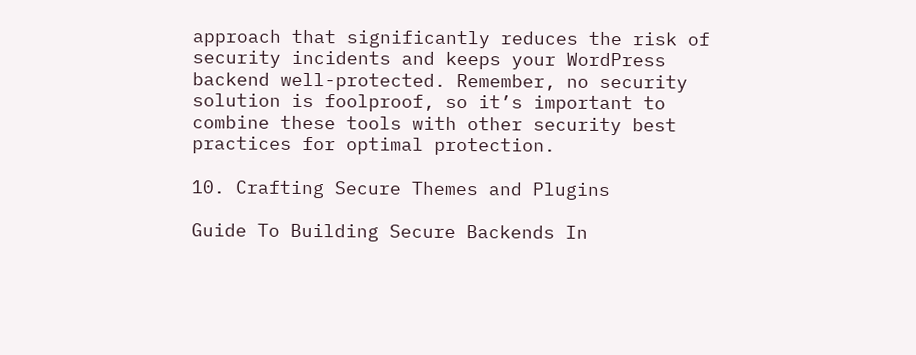approach that significantly reduces the risk of security incidents and keeps your WordPress backend well-protected. Remember, no security solution is foolproof, so it’s important to combine these tools with other security best practices for optimal protection.

10. Crafting Secure Themes and Plugins

Guide To Building Secure Backends In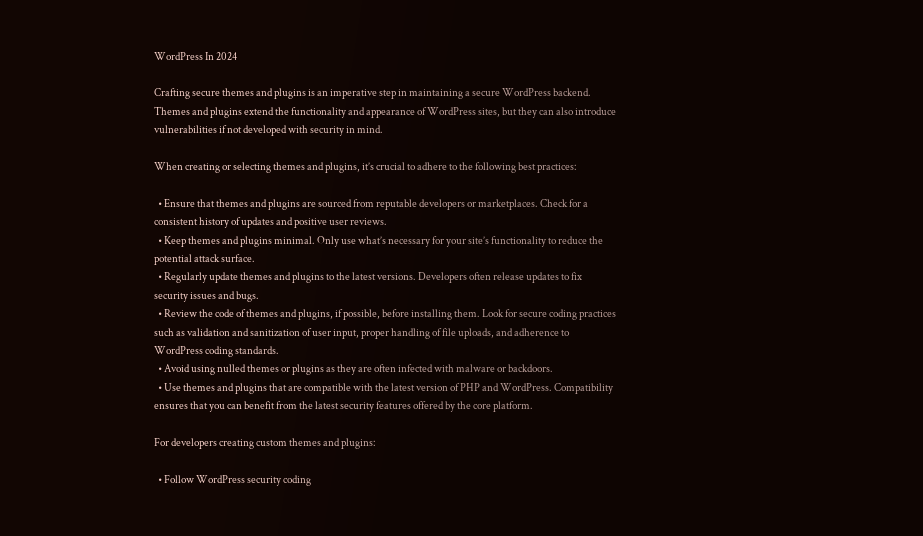WordPress In 2024

Crafting secure themes and plugins is an imperative step in maintaining a secure WordPress backend. Themes and plugins extend the functionality and appearance of WordPress sites, but they can also introduce vulnerabilities if not developed with security in mind.

When creating or selecting themes and plugins, it’s crucial to adhere to the following best practices:

  • Ensure that themes and plugins are sourced from reputable developers or marketplaces. Check for a consistent history of updates and positive user reviews.
  • Keep themes and plugins minimal. Only use what’s necessary for your site’s functionality to reduce the potential attack surface.
  • Regularly update themes and plugins to the latest versions. Developers often release updates to fix security issues and bugs.
  • Review the code of themes and plugins, if possible, before installing them. Look for secure coding practices such as validation and sanitization of user input, proper handling of file uploads, and adherence to WordPress coding standards.
  • Avoid using nulled themes or plugins as they are often infected with malware or backdoors.
  • Use themes and plugins that are compatible with the latest version of PHP and WordPress. Compatibility ensures that you can benefit from the latest security features offered by the core platform.

For developers creating custom themes and plugins:

  • Follow WordPress security coding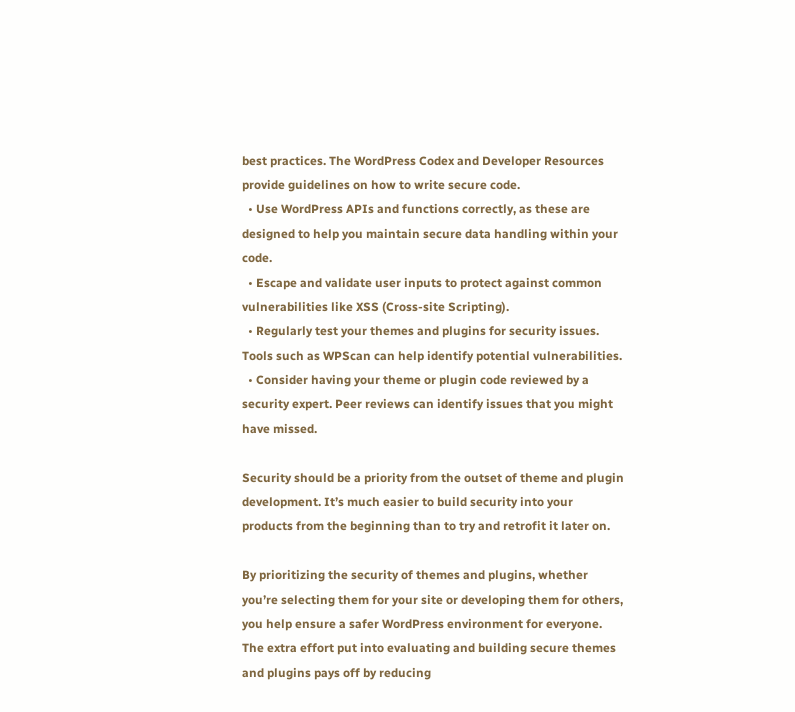best practices. The WordPress Codex and Developer Resources provide guidelines on how to write secure code.
  • Use WordPress APIs and functions correctly, as these are designed to help you maintain secure data handling within your code.
  • Escape and validate user inputs to protect against common vulnerabilities like XSS (Cross-site Scripting).
  • Regularly test your themes and plugins for security issues. Tools such as WPScan can help identify potential vulnerabilities.
  • Consider having your theme or plugin code reviewed by a security expert. Peer reviews can identify issues that you might have missed.

Security should be a priority from the outset of theme and plugin development. It’s much easier to build security into your products from the beginning than to try and retrofit it later on.

By prioritizing the security of themes and plugins, whether you’re selecting them for your site or developing them for others, you help ensure a safer WordPress environment for everyone. The extra effort put into evaluating and building secure themes and plugins pays off by reducing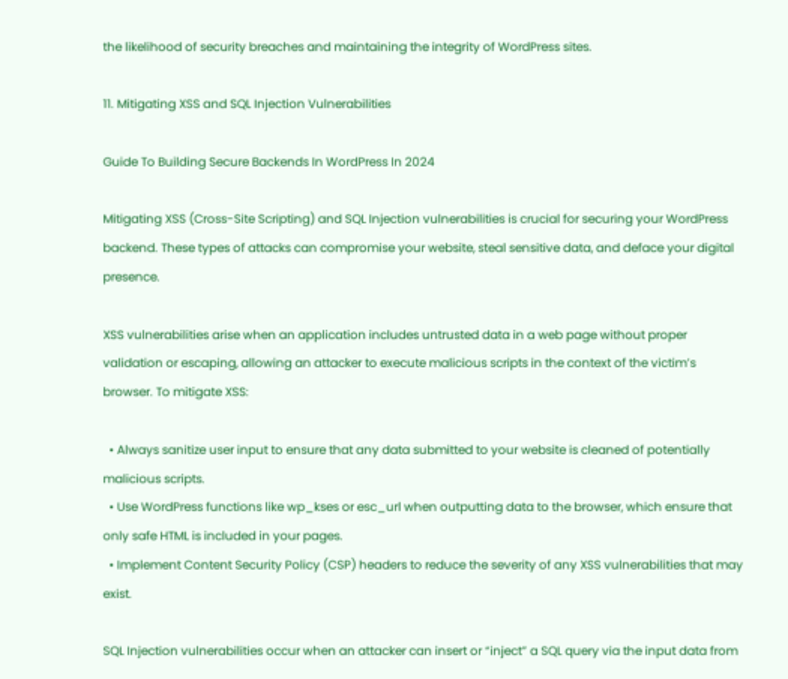the likelihood of security breaches and maintaining the integrity of WordPress sites.

11. Mitigating XSS and SQL Injection Vulnerabilities

Guide To Building Secure Backends In WordPress In 2024

Mitigating XSS (Cross-Site Scripting) and SQL Injection vulnerabilities is crucial for securing your WordPress backend. These types of attacks can compromise your website, steal sensitive data, and deface your digital presence.

XSS vulnerabilities arise when an application includes untrusted data in a web page without proper validation or escaping, allowing an attacker to execute malicious scripts in the context of the victim’s browser. To mitigate XSS:

  • Always sanitize user input to ensure that any data submitted to your website is cleaned of potentially malicious scripts.
  • Use WordPress functions like wp_kses or esc_url when outputting data to the browser, which ensure that only safe HTML is included in your pages.
  • Implement Content Security Policy (CSP) headers to reduce the severity of any XSS vulnerabilities that may exist.

SQL Injection vulnerabilities occur when an attacker can insert or “inject” a SQL query via the input data from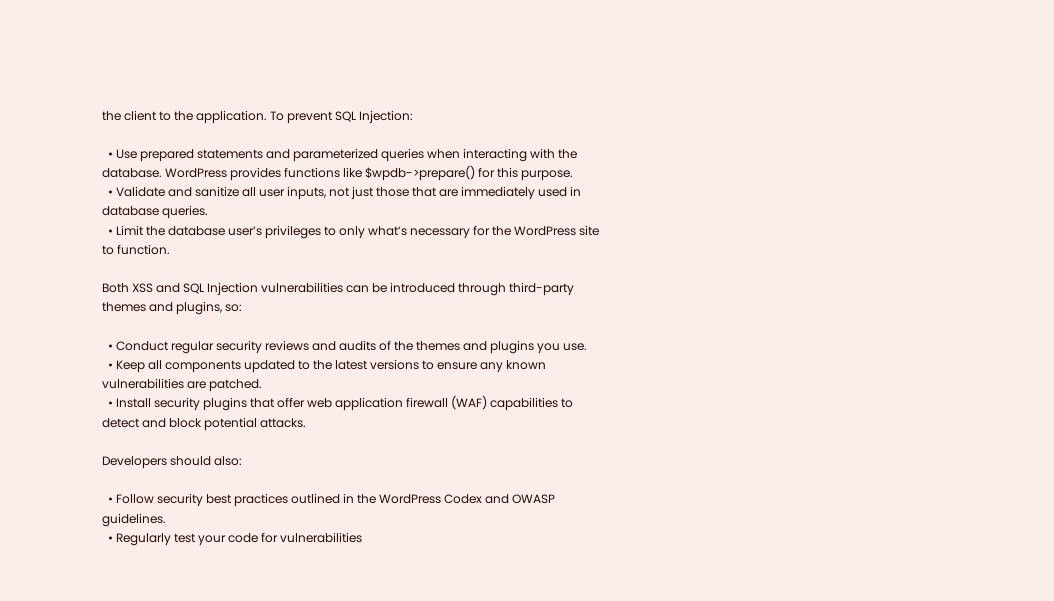the client to the application. To prevent SQL Injection:

  • Use prepared statements and parameterized queries when interacting with the database. WordPress provides functions like $wpdb->prepare() for this purpose.
  • Validate and sanitize all user inputs, not just those that are immediately used in database queries.
  • Limit the database user’s privileges to only what’s necessary for the WordPress site to function.

Both XSS and SQL Injection vulnerabilities can be introduced through third-party themes and plugins, so:

  • Conduct regular security reviews and audits of the themes and plugins you use.
  • Keep all components updated to the latest versions to ensure any known vulnerabilities are patched.
  • Install security plugins that offer web application firewall (WAF) capabilities to detect and block potential attacks.

Developers should also:

  • Follow security best practices outlined in the WordPress Codex and OWASP guidelines.
  • Regularly test your code for vulnerabilities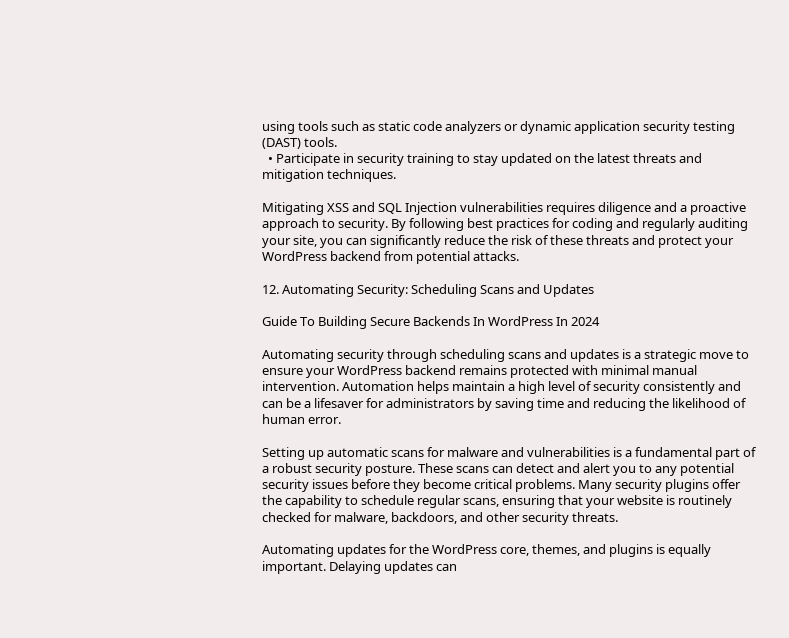using tools such as static code analyzers or dynamic application security testing (DAST) tools.
  • Participate in security training to stay updated on the latest threats and mitigation techniques.

Mitigating XSS and SQL Injection vulnerabilities requires diligence and a proactive approach to security. By following best practices for coding and regularly auditing your site, you can significantly reduce the risk of these threats and protect your WordPress backend from potential attacks.

12. Automating Security: Scheduling Scans and Updates

Guide To Building Secure Backends In WordPress In 2024

Automating security through scheduling scans and updates is a strategic move to ensure your WordPress backend remains protected with minimal manual intervention. Automation helps maintain a high level of security consistently and can be a lifesaver for administrators by saving time and reducing the likelihood of human error.

Setting up automatic scans for malware and vulnerabilities is a fundamental part of a robust security posture. These scans can detect and alert you to any potential security issues before they become critical problems. Many security plugins offer the capability to schedule regular scans, ensuring that your website is routinely checked for malware, backdoors, and other security threats.

Automating updates for the WordPress core, themes, and plugins is equally important. Delaying updates can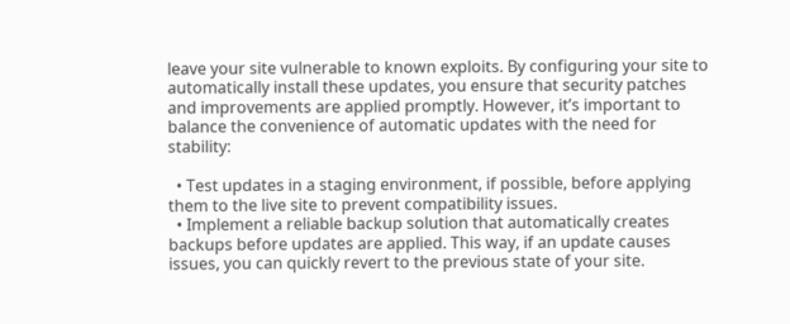leave your site vulnerable to known exploits. By configuring your site to automatically install these updates, you ensure that security patches and improvements are applied promptly. However, it’s important to balance the convenience of automatic updates with the need for stability:

  • Test updates in a staging environment, if possible, before applying them to the live site to prevent compatibility issues.
  • Implement a reliable backup solution that automatically creates backups before updates are applied. This way, if an update causes issues, you can quickly revert to the previous state of your site.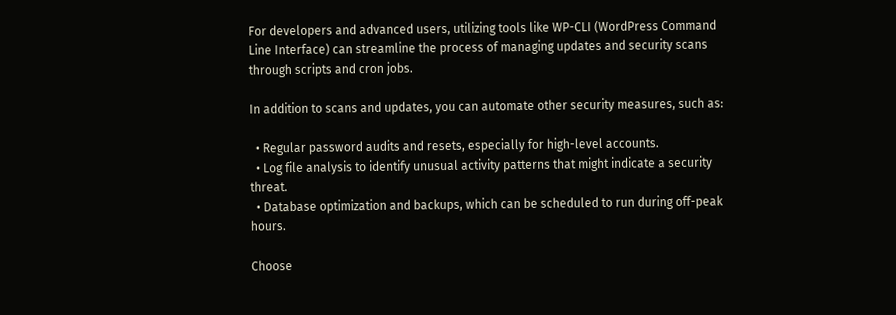For developers and advanced users, utilizing tools like WP-CLI (WordPress Command Line Interface) can streamline the process of managing updates and security scans through scripts and cron jobs.

In addition to scans and updates, you can automate other security measures, such as:

  • Regular password audits and resets, especially for high-level accounts.
  • Log file analysis to identify unusual activity patterns that might indicate a security threat.
  • Database optimization and backups, which can be scheduled to run during off-peak hours.

Choose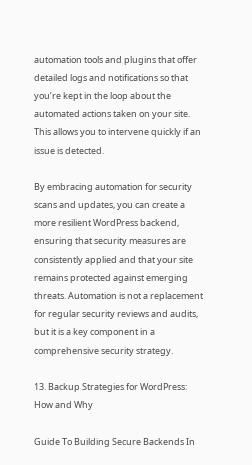automation tools and plugins that offer detailed logs and notifications so that you’re kept in the loop about the automated actions taken on your site. This allows you to intervene quickly if an issue is detected.

By embracing automation for security scans and updates, you can create a more resilient WordPress backend, ensuring that security measures are consistently applied and that your site remains protected against emerging threats. Automation is not a replacement for regular security reviews and audits, but it is a key component in a comprehensive security strategy.

13. Backup Strategies for WordPress: How and Why

Guide To Building Secure Backends In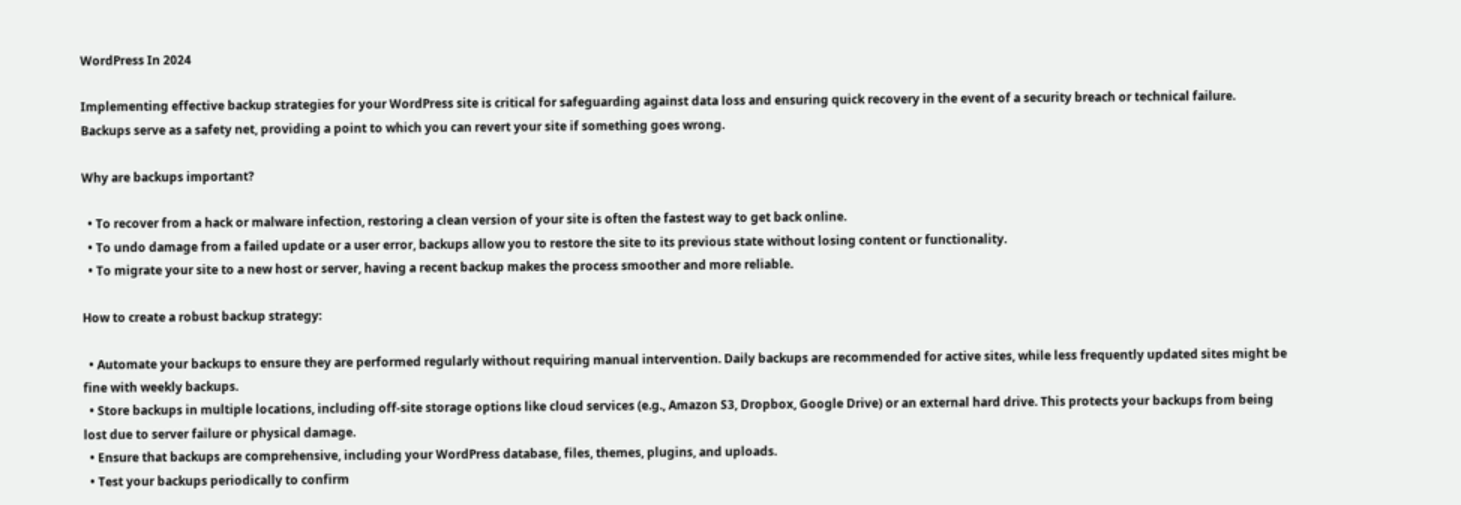WordPress In 2024

Implementing effective backup strategies for your WordPress site is critical for safeguarding against data loss and ensuring quick recovery in the event of a security breach or technical failure. Backups serve as a safety net, providing a point to which you can revert your site if something goes wrong.

Why are backups important?

  • To recover from a hack or malware infection, restoring a clean version of your site is often the fastest way to get back online.
  • To undo damage from a failed update or a user error, backups allow you to restore the site to its previous state without losing content or functionality.
  • To migrate your site to a new host or server, having a recent backup makes the process smoother and more reliable.

How to create a robust backup strategy:

  • Automate your backups to ensure they are performed regularly without requiring manual intervention. Daily backups are recommended for active sites, while less frequently updated sites might be fine with weekly backups.
  • Store backups in multiple locations, including off-site storage options like cloud services (e.g., Amazon S3, Dropbox, Google Drive) or an external hard drive. This protects your backups from being lost due to server failure or physical damage.
  • Ensure that backups are comprehensive, including your WordPress database, files, themes, plugins, and uploads.
  • Test your backups periodically to confirm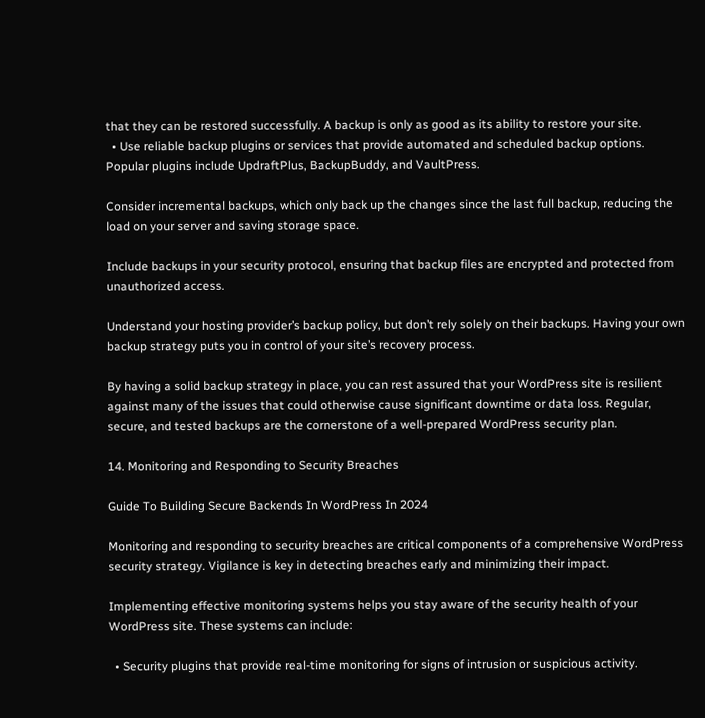that they can be restored successfully. A backup is only as good as its ability to restore your site.
  • Use reliable backup plugins or services that provide automated and scheduled backup options. Popular plugins include UpdraftPlus, BackupBuddy, and VaultPress.

Consider incremental backups, which only back up the changes since the last full backup, reducing the load on your server and saving storage space.

Include backups in your security protocol, ensuring that backup files are encrypted and protected from unauthorized access.

Understand your hosting provider’s backup policy, but don’t rely solely on their backups. Having your own backup strategy puts you in control of your site’s recovery process.

By having a solid backup strategy in place, you can rest assured that your WordPress site is resilient against many of the issues that could otherwise cause significant downtime or data loss. Regular, secure, and tested backups are the cornerstone of a well-prepared WordPress security plan.

14. Monitoring and Responding to Security Breaches

Guide To Building Secure Backends In WordPress In 2024

Monitoring and responding to security breaches are critical components of a comprehensive WordPress security strategy. Vigilance is key in detecting breaches early and minimizing their impact.

Implementing effective monitoring systems helps you stay aware of the security health of your WordPress site. These systems can include:

  • Security plugins that provide real-time monitoring for signs of intrusion or suspicious activity.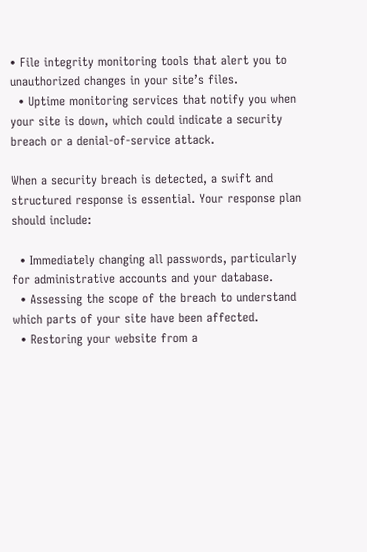• File integrity monitoring tools that alert you to unauthorized changes in your site’s files.
  • Uptime monitoring services that notify you when your site is down, which could indicate a security breach or a denial-of-service attack.

When a security breach is detected, a swift and structured response is essential. Your response plan should include:

  • Immediately changing all passwords, particularly for administrative accounts and your database.
  • Assessing the scope of the breach to understand which parts of your site have been affected.
  • Restoring your website from a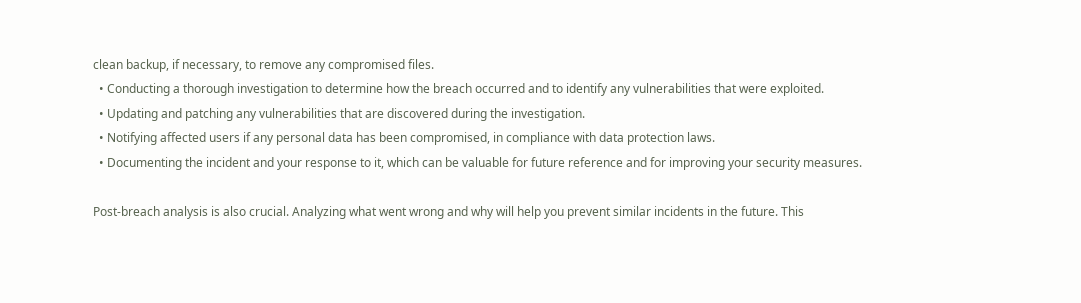clean backup, if necessary, to remove any compromised files.
  • Conducting a thorough investigation to determine how the breach occurred and to identify any vulnerabilities that were exploited.
  • Updating and patching any vulnerabilities that are discovered during the investigation.
  • Notifying affected users if any personal data has been compromised, in compliance with data protection laws.
  • Documenting the incident and your response to it, which can be valuable for future reference and for improving your security measures.

Post-breach analysis is also crucial. Analyzing what went wrong and why will help you prevent similar incidents in the future. This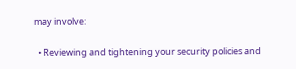may involve:

  • Reviewing and tightening your security policies and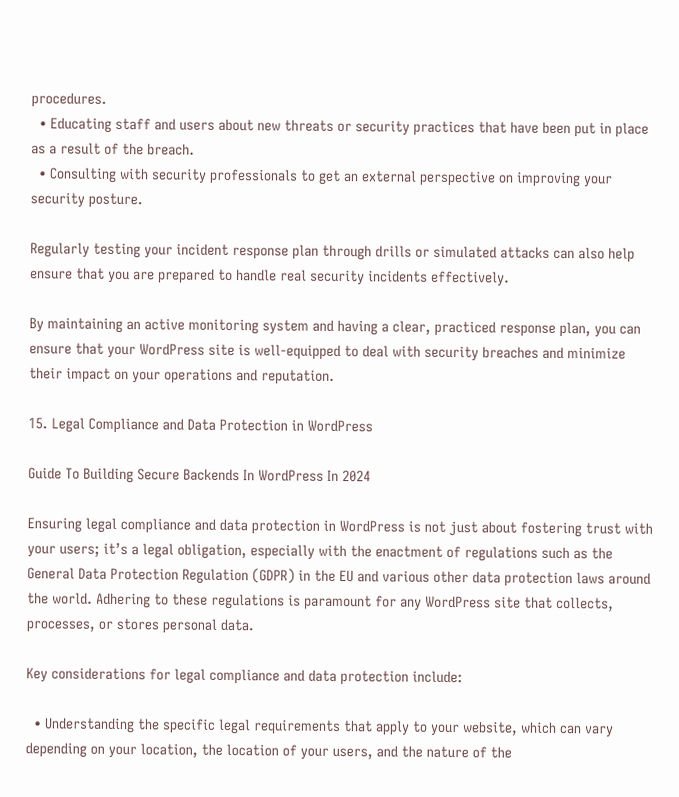procedures.
  • Educating staff and users about new threats or security practices that have been put in place as a result of the breach.
  • Consulting with security professionals to get an external perspective on improving your security posture.

Regularly testing your incident response plan through drills or simulated attacks can also help ensure that you are prepared to handle real security incidents effectively.

By maintaining an active monitoring system and having a clear, practiced response plan, you can ensure that your WordPress site is well-equipped to deal with security breaches and minimize their impact on your operations and reputation.

15. Legal Compliance and Data Protection in WordPress

Guide To Building Secure Backends In WordPress In 2024

Ensuring legal compliance and data protection in WordPress is not just about fostering trust with your users; it’s a legal obligation, especially with the enactment of regulations such as the General Data Protection Regulation (GDPR) in the EU and various other data protection laws around the world. Adhering to these regulations is paramount for any WordPress site that collects, processes, or stores personal data.

Key considerations for legal compliance and data protection include:

  • Understanding the specific legal requirements that apply to your website, which can vary depending on your location, the location of your users, and the nature of the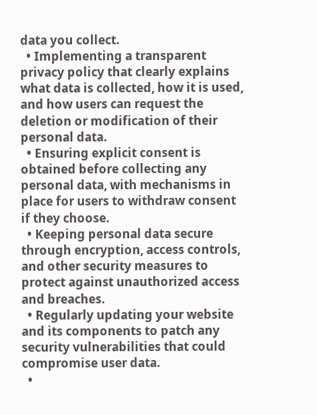data you collect.
  • Implementing a transparent privacy policy that clearly explains what data is collected, how it is used, and how users can request the deletion or modification of their personal data.
  • Ensuring explicit consent is obtained before collecting any personal data, with mechanisms in place for users to withdraw consent if they choose.
  • Keeping personal data secure through encryption, access controls, and other security measures to protect against unauthorized access and breaches.
  • Regularly updating your website and its components to patch any security vulnerabilities that could compromise user data.
  •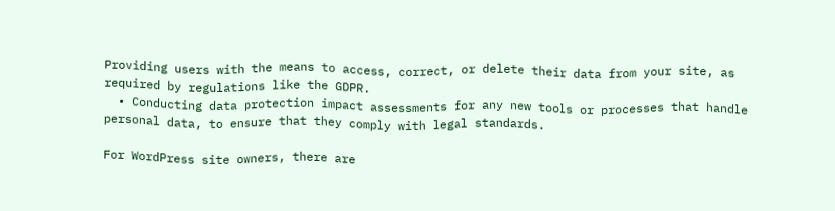Providing users with the means to access, correct, or delete their data from your site, as required by regulations like the GDPR.
  • Conducting data protection impact assessments for any new tools or processes that handle personal data, to ensure that they comply with legal standards.

For WordPress site owners, there are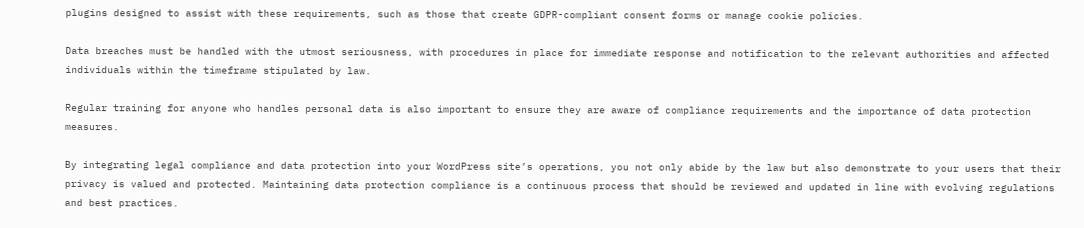plugins designed to assist with these requirements, such as those that create GDPR-compliant consent forms or manage cookie policies.

Data breaches must be handled with the utmost seriousness, with procedures in place for immediate response and notification to the relevant authorities and affected individuals within the timeframe stipulated by law.

Regular training for anyone who handles personal data is also important to ensure they are aware of compliance requirements and the importance of data protection measures.

By integrating legal compliance and data protection into your WordPress site’s operations, you not only abide by the law but also demonstrate to your users that their privacy is valued and protected. Maintaining data protection compliance is a continuous process that should be reviewed and updated in line with evolving regulations and best practices.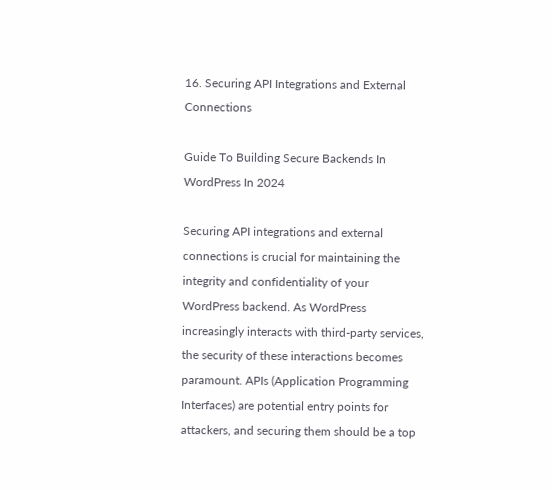16. Securing API Integrations and External Connections

Guide To Building Secure Backends In WordPress In 2024

Securing API integrations and external connections is crucial for maintaining the integrity and confidentiality of your WordPress backend. As WordPress increasingly interacts with third-party services, the security of these interactions becomes paramount. APIs (Application Programming Interfaces) are potential entry points for attackers, and securing them should be a top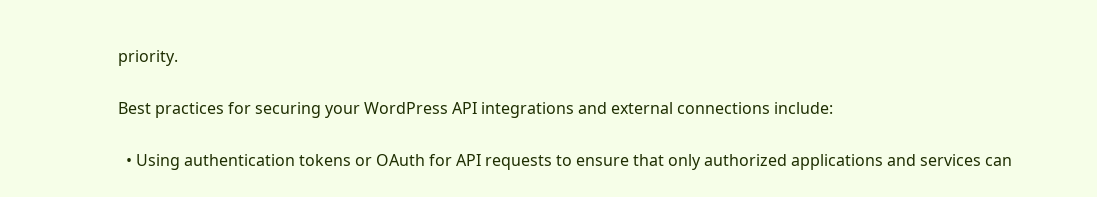priority.

Best practices for securing your WordPress API integrations and external connections include:

  • Using authentication tokens or OAuth for API requests to ensure that only authorized applications and services can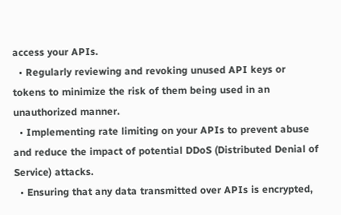access your APIs.
  • Regularly reviewing and revoking unused API keys or tokens to minimize the risk of them being used in an unauthorized manner.
  • Implementing rate limiting on your APIs to prevent abuse and reduce the impact of potential DDoS (Distributed Denial of Service) attacks.
  • Ensuring that any data transmitted over APIs is encrypted,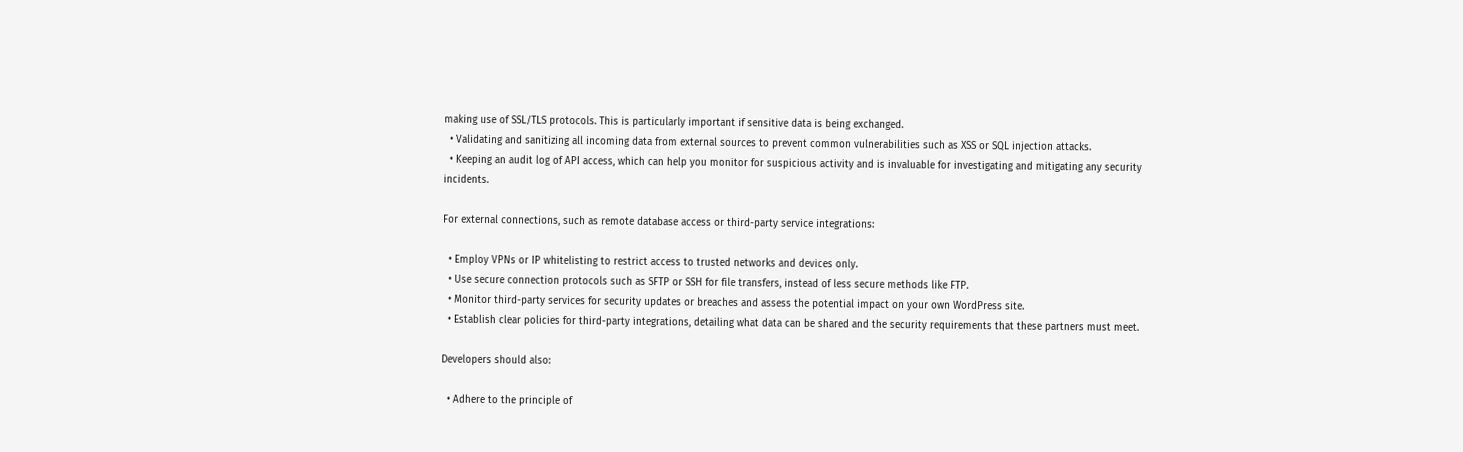making use of SSL/TLS protocols. This is particularly important if sensitive data is being exchanged.
  • Validating and sanitizing all incoming data from external sources to prevent common vulnerabilities such as XSS or SQL injection attacks.
  • Keeping an audit log of API access, which can help you monitor for suspicious activity and is invaluable for investigating and mitigating any security incidents.

For external connections, such as remote database access or third-party service integrations:

  • Employ VPNs or IP whitelisting to restrict access to trusted networks and devices only.
  • Use secure connection protocols such as SFTP or SSH for file transfers, instead of less secure methods like FTP.
  • Monitor third-party services for security updates or breaches and assess the potential impact on your own WordPress site.
  • Establish clear policies for third-party integrations, detailing what data can be shared and the security requirements that these partners must meet.

Developers should also:

  • Adhere to the principle of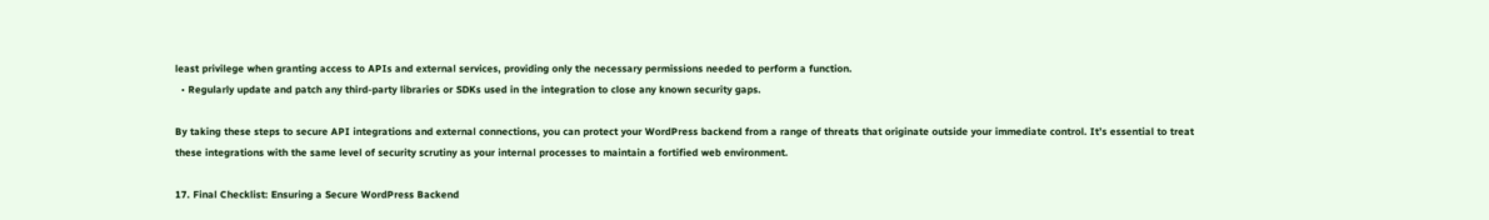least privilege when granting access to APIs and external services, providing only the necessary permissions needed to perform a function.
  • Regularly update and patch any third-party libraries or SDKs used in the integration to close any known security gaps.

By taking these steps to secure API integrations and external connections, you can protect your WordPress backend from a range of threats that originate outside your immediate control. It’s essential to treat these integrations with the same level of security scrutiny as your internal processes to maintain a fortified web environment.

17. Final Checklist: Ensuring a Secure WordPress Backend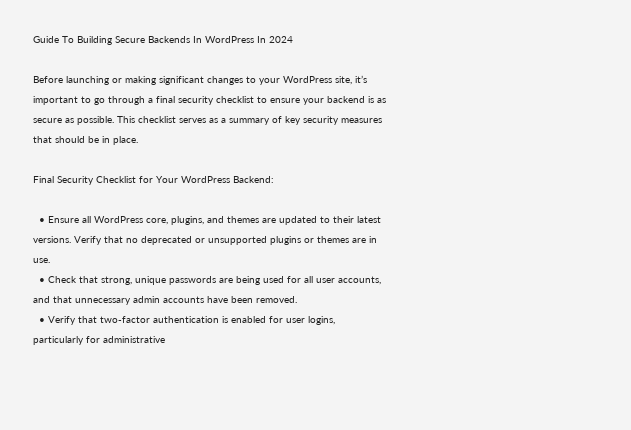Guide To Building Secure Backends In WordPress In 2024

Before launching or making significant changes to your WordPress site, it’s important to go through a final security checklist to ensure your backend is as secure as possible. This checklist serves as a summary of key security measures that should be in place.

Final Security Checklist for Your WordPress Backend:

  • Ensure all WordPress core, plugins, and themes are updated to their latest versions. Verify that no deprecated or unsupported plugins or themes are in use.
  • Check that strong, unique passwords are being used for all user accounts, and that unnecessary admin accounts have been removed.
  • Verify that two-factor authentication is enabled for user logins, particularly for administrative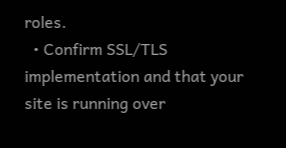roles.
  • Confirm SSL/TLS implementation and that your site is running over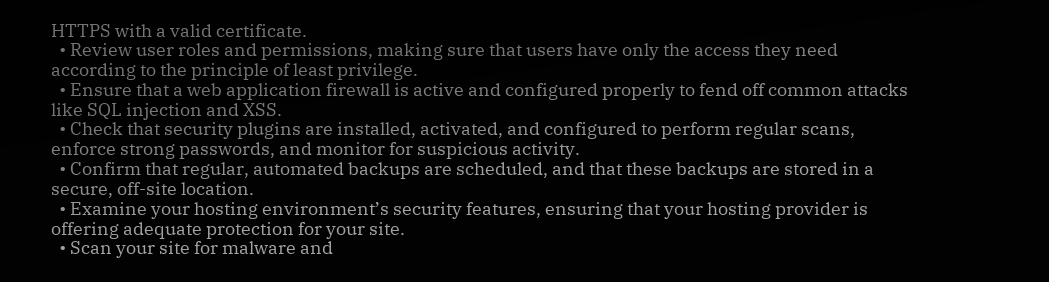HTTPS with a valid certificate.
  • Review user roles and permissions, making sure that users have only the access they need according to the principle of least privilege.
  • Ensure that a web application firewall is active and configured properly to fend off common attacks like SQL injection and XSS.
  • Check that security plugins are installed, activated, and configured to perform regular scans, enforce strong passwords, and monitor for suspicious activity.
  • Confirm that regular, automated backups are scheduled, and that these backups are stored in a secure, off-site location.
  • Examine your hosting environment’s security features, ensuring that your hosting provider is offering adequate protection for your site.
  • Scan your site for malware and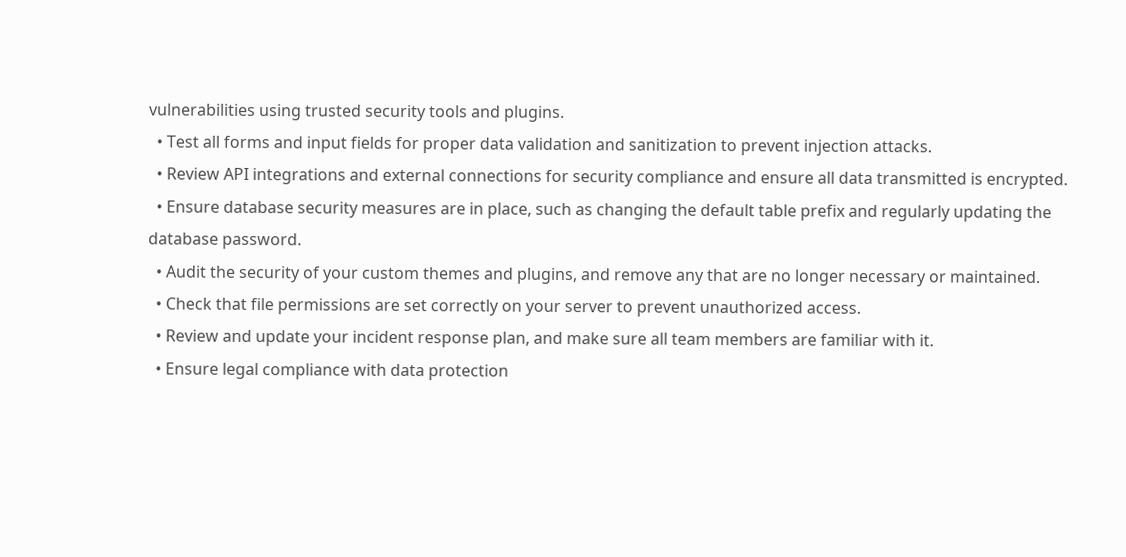vulnerabilities using trusted security tools and plugins.
  • Test all forms and input fields for proper data validation and sanitization to prevent injection attacks.
  • Review API integrations and external connections for security compliance and ensure all data transmitted is encrypted.
  • Ensure database security measures are in place, such as changing the default table prefix and regularly updating the database password.
  • Audit the security of your custom themes and plugins, and remove any that are no longer necessary or maintained.
  • Check that file permissions are set correctly on your server to prevent unauthorized access.
  • Review and update your incident response plan, and make sure all team members are familiar with it.
  • Ensure legal compliance with data protection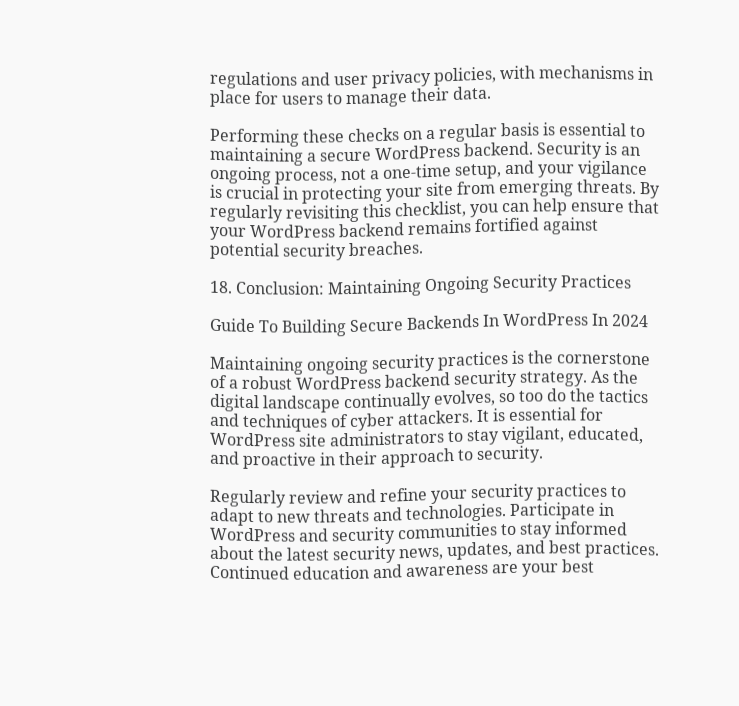regulations and user privacy policies, with mechanisms in place for users to manage their data.

Performing these checks on a regular basis is essential to maintaining a secure WordPress backend. Security is an ongoing process, not a one-time setup, and your vigilance is crucial in protecting your site from emerging threats. By regularly revisiting this checklist, you can help ensure that your WordPress backend remains fortified against potential security breaches.

18. Conclusion: Maintaining Ongoing Security Practices

Guide To Building Secure Backends In WordPress In 2024

Maintaining ongoing security practices is the cornerstone of a robust WordPress backend security strategy. As the digital landscape continually evolves, so too do the tactics and techniques of cyber attackers. It is essential for WordPress site administrators to stay vigilant, educated, and proactive in their approach to security.

Regularly review and refine your security practices to adapt to new threats and technologies. Participate in WordPress and security communities to stay informed about the latest security news, updates, and best practices. Continued education and awareness are your best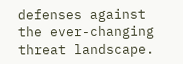defenses against the ever-changing threat landscape.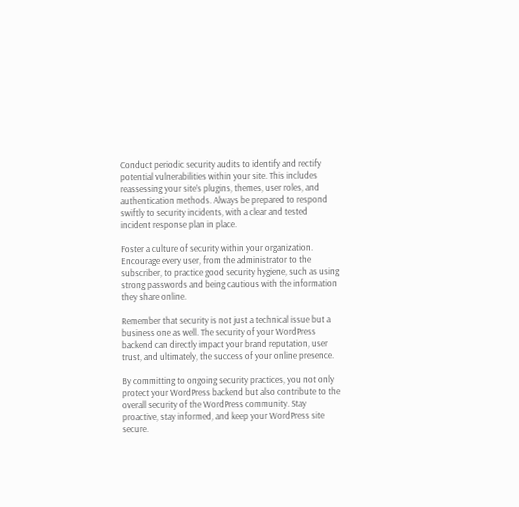Conduct periodic security audits to identify and rectify potential vulnerabilities within your site. This includes reassessing your site’s plugins, themes, user roles, and authentication methods. Always be prepared to respond swiftly to security incidents, with a clear and tested incident response plan in place.

Foster a culture of security within your organization. Encourage every user, from the administrator to the subscriber, to practice good security hygiene, such as using strong passwords and being cautious with the information they share online.

Remember that security is not just a technical issue but a business one as well. The security of your WordPress backend can directly impact your brand reputation, user trust, and ultimately, the success of your online presence.

By committing to ongoing security practices, you not only protect your WordPress backend but also contribute to the overall security of the WordPress community. Stay proactive, stay informed, and keep your WordPress site secure.